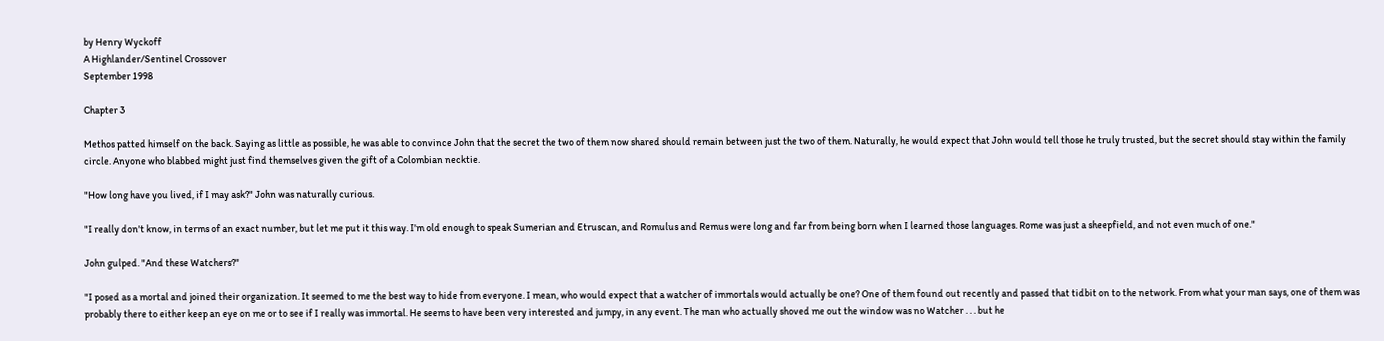by Henry Wyckoff
A Highlander/Sentinel Crossover
September 1998

Chapter 3

Methos patted himself on the back. Saying as little as possible, he was able to convince John that the secret the two of them now shared should remain between just the two of them. Naturally, he would expect that John would tell those he truly trusted, but the secret should stay within the family circle. Anyone who blabbed might just find themselves given the gift of a Colombian necktie.

"How long have you lived, if I may ask?" John was naturally curious.

"I really don't know, in terms of an exact number, but let me put it this way. I'm old enough to speak Sumerian and Etruscan, and Romulus and Remus were long and far from being born when I learned those languages. Rome was just a sheepfield, and not even much of one."

John gulped. "And these Watchers?"

"I posed as a mortal and joined their organization. It seemed to me the best way to hide from everyone. I mean, who would expect that a watcher of immortals would actually be one? One of them found out recently and passed that tidbit on to the network. From what your man says, one of them was probably there to either keep an eye on me or to see if I really was immortal. He seems to have been very interested and jumpy, in any event. The man who actually shoved me out the window was no Watcher . . . but he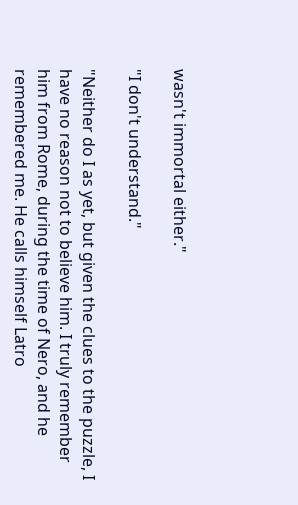wasn't immortal either."

"I don't understand."

"Neither do I as yet, but given the clues to the puzzle, I have no reason not to believe him. I truly remember him from Rome, during the time of Nero, and he remembered me. He calls himself Latro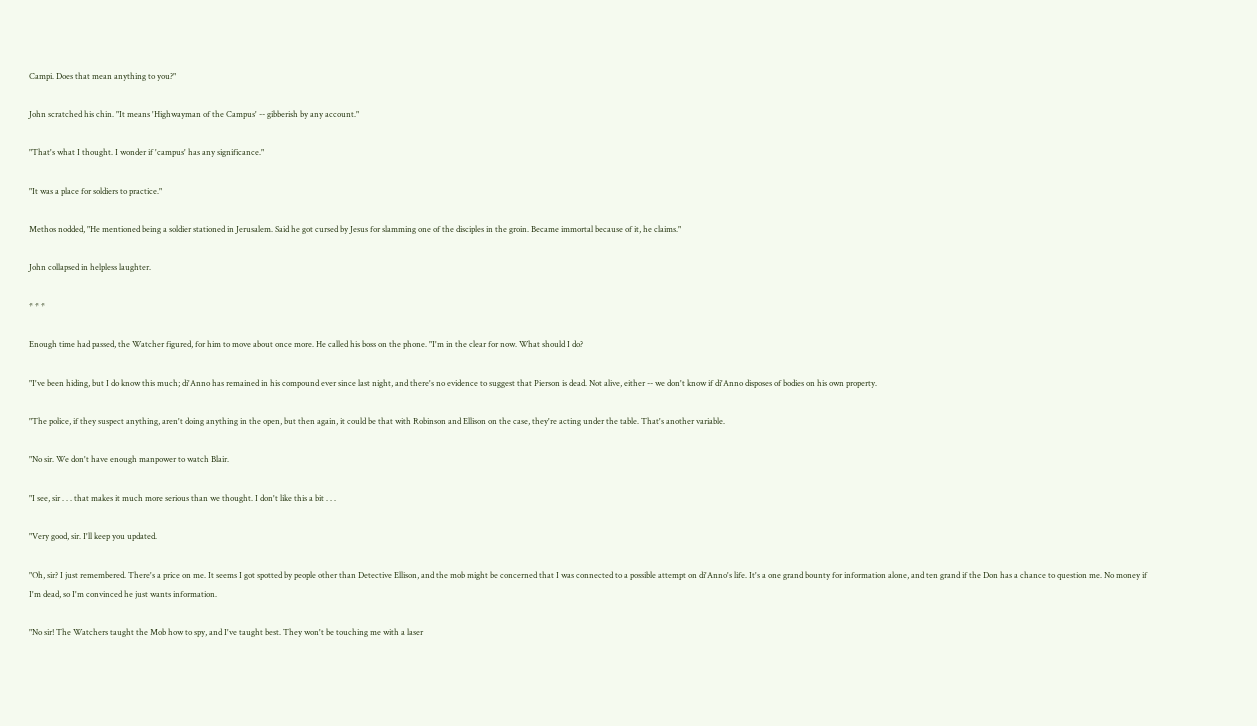Campi. Does that mean anything to you?"

John scratched his chin. "It means 'Highwayman of the Campus' -- gibberish by any account."

"That's what I thought. I wonder if 'campus' has any significance."

"It was a place for soldiers to practice."

Methos nodded, "He mentioned being a soldier stationed in Jerusalem. Said he got cursed by Jesus for slamming one of the disciples in the groin. Became immortal because of it, he claims."

John collapsed in helpless laughter.

* * *

Enough time had passed, the Watcher figured, for him to move about once more. He called his boss on the phone. "I'm in the clear for now. What should I do?

"I've been hiding, but I do know this much; di'Anno has remained in his compound ever since last night, and there's no evidence to suggest that Pierson is dead. Not alive, either -- we don't know if di'Anno disposes of bodies on his own property.

"The police, if they suspect anything, aren't doing anything in the open, but then again, it could be that with Robinson and Ellison on the case, they're acting under the table. That's another variable.

"No sir. We don't have enough manpower to watch Blair.

"I see, sir . . . that makes it much more serious than we thought. I don't like this a bit . . .

"Very good, sir. I'll keep you updated.

"Oh, sir? I just remembered. There's a price on me. It seems I got spotted by people other than Detective Ellison, and the mob might be concerned that I was connected to a possible attempt on di'Anno's life. It's a one grand bounty for information alone, and ten grand if the Don has a chance to question me. No money if I'm dead, so I'm convinced he just wants information.

"No sir! The Watchers taught the Mob how to spy, and I've taught best. They won't be touching me with a laser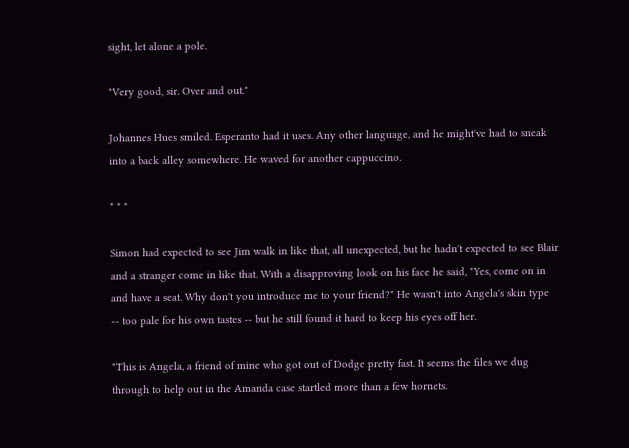sight, let alone a pole.

"Very good, sir. Over and out."

Johannes Hues smiled. Esperanto had it uses. Any other language, and he might've had to sneak into a back alley somewhere. He waved for another cappuccino.

* * *

Simon had expected to see Jim walk in like that, all unexpected, but he hadn't expected to see Blair and a stranger come in like that. With a disapproving look on his face he said, "Yes, come on in and have a seat. Why don't you introduce me to your friend?" He wasn't into Angela's skin type -- too pale for his own tastes -- but he still found it hard to keep his eyes off her.

"This is Angela, a friend of mine who got out of Dodge pretty fast. It seems the files we dug through to help out in the Amanda case startled more than a few hornets.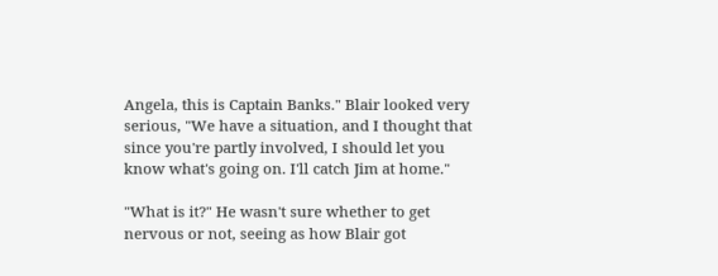Angela, this is Captain Banks." Blair looked very serious, "We have a situation, and I thought that since you're partly involved, I should let you know what's going on. I'll catch Jim at home."

"What is it?" He wasn't sure whether to get nervous or not, seeing as how Blair got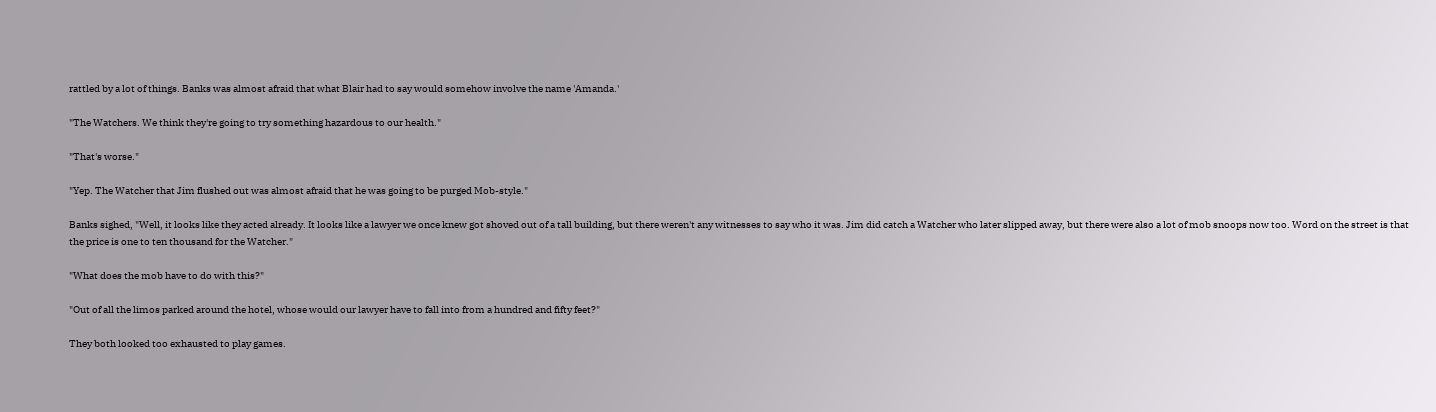rattled by a lot of things. Banks was almost afraid that what Blair had to say would somehow involve the name 'Amanda.'

"The Watchers. We think they're going to try something hazardous to our health."

"That's worse."

"Yep. The Watcher that Jim flushed out was almost afraid that he was going to be purged Mob-style."

Banks sighed, "Well, it looks like they acted already. It looks like a lawyer we once knew got shoved out of a tall building, but there weren't any witnesses to say who it was. Jim did catch a Watcher who later slipped away, but there were also a lot of mob snoops now too. Word on the street is that the price is one to ten thousand for the Watcher."

"What does the mob have to do with this?"

"Out of all the limos parked around the hotel, whose would our lawyer have to fall into from a hundred and fifty feet?"

They both looked too exhausted to play games.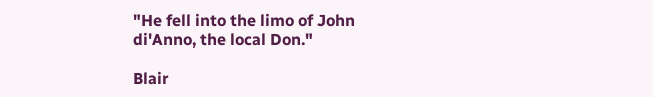"He fell into the limo of John di'Anno, the local Don."

Blair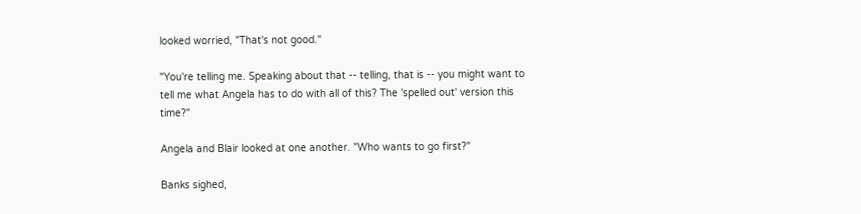looked worried, "That's not good."

"You're telling me. Speaking about that -- telling, that is -- you might want to tell me what Angela has to do with all of this? The 'spelled out' version this time?"

Angela and Blair looked at one another. "Who wants to go first?"

Banks sighed,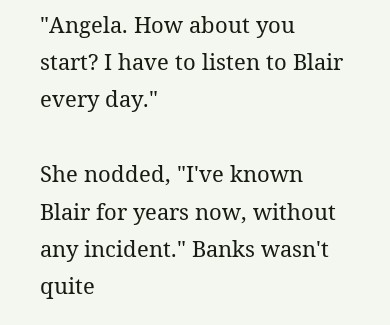"Angela. How about you start? I have to listen to Blair every day."

She nodded, "I've known Blair for years now, without any incident." Banks wasn't quite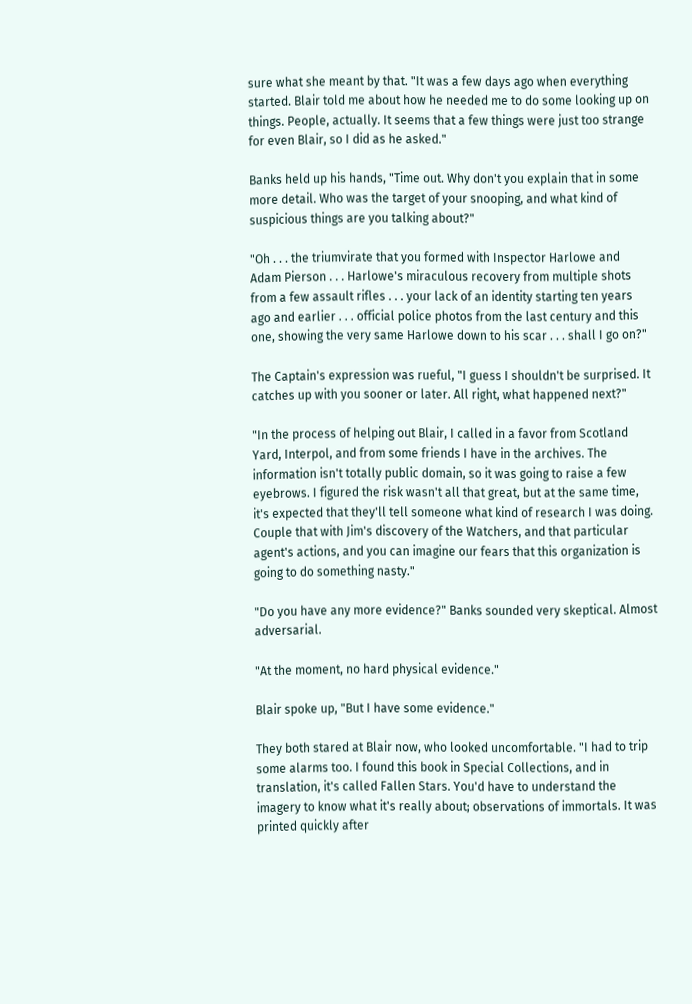sure what she meant by that. "It was a few days ago when everything started. Blair told me about how he needed me to do some looking up on things. People, actually. It seems that a few things were just too strange for even Blair, so I did as he asked."

Banks held up his hands, "Time out. Why don't you explain that in some more detail. Who was the target of your snooping, and what kind of suspicious things are you talking about?"

"Oh . . . the triumvirate that you formed with Inspector Harlowe and Adam Pierson . . . Harlowe's miraculous recovery from multiple shots from a few assault rifles . . . your lack of an identity starting ten years ago and earlier . . . official police photos from the last century and this one, showing the very same Harlowe down to his scar . . . shall I go on?"

The Captain's expression was rueful, "I guess I shouldn't be surprised. It catches up with you sooner or later. All right, what happened next?"

"In the process of helping out Blair, I called in a favor from Scotland Yard, Interpol, and from some friends I have in the archives. The information isn't totally public domain, so it was going to raise a few eyebrows. I figured the risk wasn't all that great, but at the same time, it's expected that they'll tell someone what kind of research I was doing. Couple that with Jim's discovery of the Watchers, and that particular agent's actions, and you can imagine our fears that this organization is going to do something nasty."

"Do you have any more evidence?" Banks sounded very skeptical. Almost adversarial.

"At the moment, no hard physical evidence."

Blair spoke up, "But I have some evidence."

They both stared at Blair now, who looked uncomfortable. "I had to trip some alarms too. I found this book in Special Collections, and in translation, it's called Fallen Stars. You'd have to understand the imagery to know what it's really about; observations of immortals. It was printed quickly after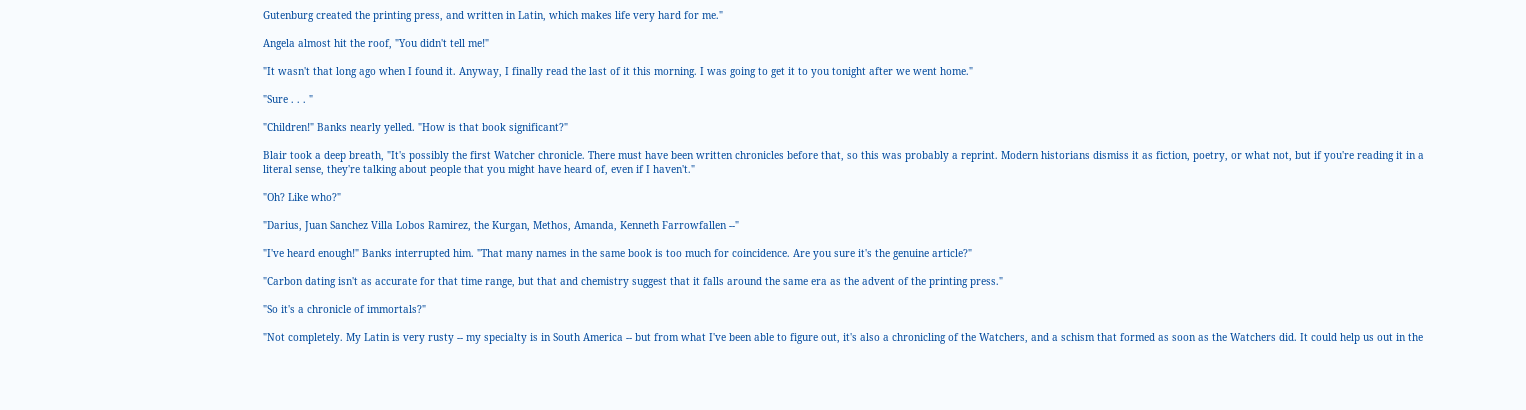Gutenburg created the printing press, and written in Latin, which makes life very hard for me."

Angela almost hit the roof, "You didn't tell me!"

"It wasn't that long ago when I found it. Anyway, I finally read the last of it this morning. I was going to get it to you tonight after we went home."

"Sure . . . "

"Children!" Banks nearly yelled. "How is that book significant?"

Blair took a deep breath, "It's possibly the first Watcher chronicle. There must have been written chronicles before that, so this was probably a reprint. Modern historians dismiss it as fiction, poetry, or what not, but if you're reading it in a literal sense, they're talking about people that you might have heard of, even if I haven't."

"Oh? Like who?"

"Darius, Juan Sanchez Villa Lobos Ramirez, the Kurgan, Methos, Amanda, Kenneth Farrowfallen --"

"I've heard enough!" Banks interrupted him. "That many names in the same book is too much for coincidence. Are you sure it's the genuine article?"

"Carbon dating isn't as accurate for that time range, but that and chemistry suggest that it falls around the same era as the advent of the printing press."

"So it's a chronicle of immortals?"

"Not completely. My Latin is very rusty -- my specialty is in South America -- but from what I've been able to figure out, it's also a chronicling of the Watchers, and a schism that formed as soon as the Watchers did. It could help us out in the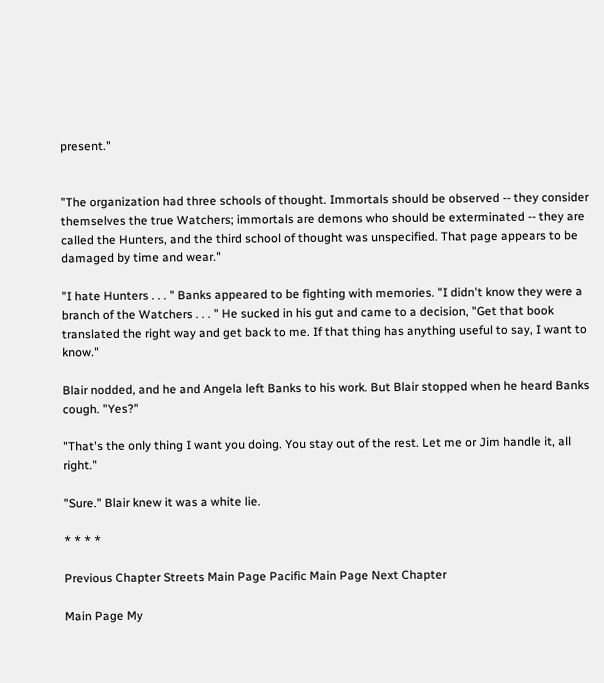present."


"The organization had three schools of thought. Immortals should be observed -- they consider themselves the true Watchers; immortals are demons who should be exterminated -- they are called the Hunters, and the third school of thought was unspecified. That page appears to be damaged by time and wear."

"I hate Hunters . . . " Banks appeared to be fighting with memories. "I didn't know they were a branch of the Watchers . . . " He sucked in his gut and came to a decision, "Get that book translated the right way and get back to me. If that thing has anything useful to say, I want to know."

Blair nodded, and he and Angela left Banks to his work. But Blair stopped when he heard Banks cough. "Yes?"

"That's the only thing I want you doing. You stay out of the rest. Let me or Jim handle it, all right."

"Sure." Blair knew it was a white lie.

* * * *

Previous Chapter Streets Main Page Pacific Main Page Next Chapter

Main Page My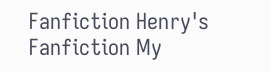Fanfiction Henry's Fanfiction My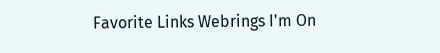Favorite Links Webrings I'm On